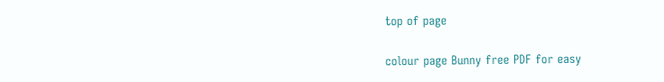top of page

colour page Bunny free PDF for easy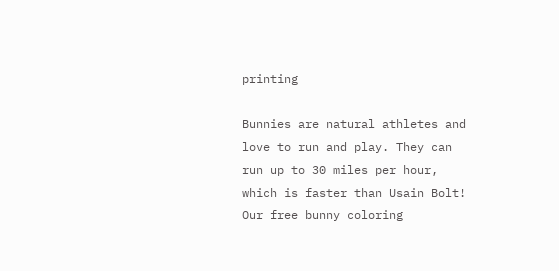printing

Bunnies are natural athletes and love to run and play. They can run up to 30 miles per hour, which is faster than Usain Bolt! Our free bunny coloring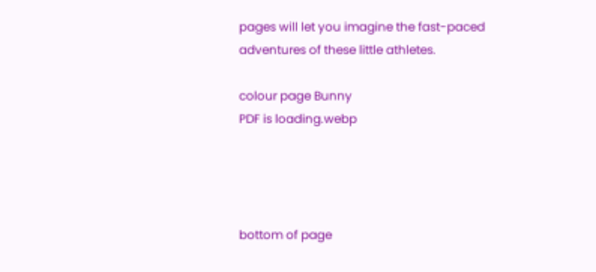pages will let you imagine the fast-paced adventures of these little athletes.

colour page Bunny
PDF is loading.webp




bottom of page